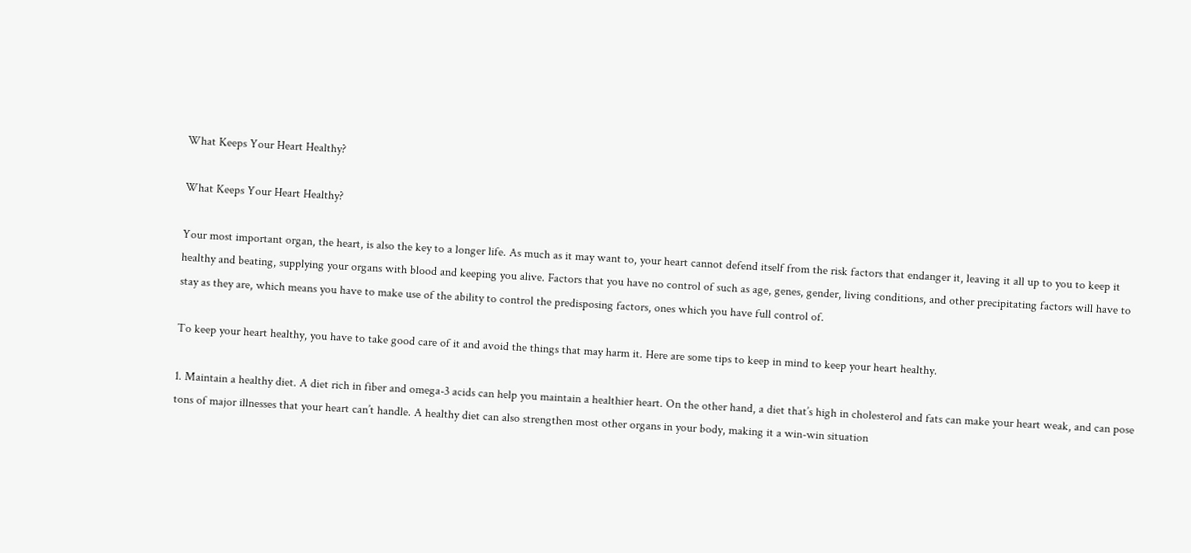What Keeps Your Heart Healthy?

What Keeps Your Heart Healthy?

Your most important organ, the heart, is also the key to a longer life. As much as it may want to, your heart cannot defend itself from the risk factors that endanger it, leaving it all up to you to keep it healthy and beating, supplying your organs with blood and keeping you alive. Factors that you have no control of such as age, genes, gender, living conditions, and other precipitating factors will have to stay as they are, which means you have to make use of the ability to control the predisposing factors, ones which you have full control of.

To keep your heart healthy, you have to take good care of it and avoid the things that may harm it. Here are some tips to keep in mind to keep your heart healthy.

1. Maintain a healthy diet. A diet rich in fiber and omega-3 acids can help you maintain a healthier heart. On the other hand, a diet that’s high in cholesterol and fats can make your heart weak, and can pose tons of major illnesses that your heart can’t handle. A healthy diet can also strengthen most other organs in your body, making it a win-win situation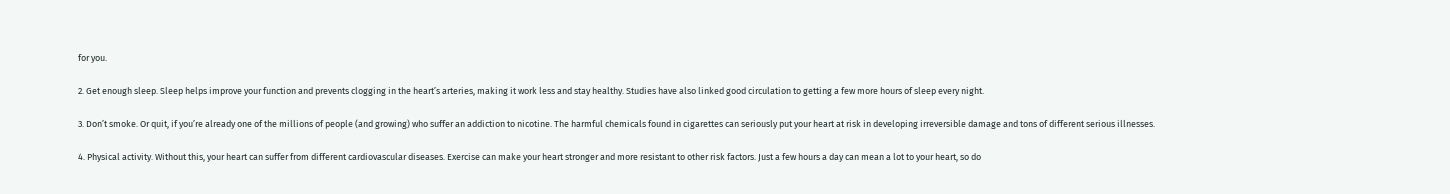for you.

2. Get enough sleep. Sleep helps improve your function and prevents clogging in the heart’s arteries, making it work less and stay healthy. Studies have also linked good circulation to getting a few more hours of sleep every night.

3. Don’t smoke. Or quit, if you’re already one of the millions of people (and growing) who suffer an addiction to nicotine. The harmful chemicals found in cigarettes can seriously put your heart at risk in developing irreversible damage and tons of different serious illnesses.

4. Physical activity. Without this, your heart can suffer from different cardiovascular diseases. Exercise can make your heart stronger and more resistant to other risk factors. Just a few hours a day can mean a lot to your heart, so do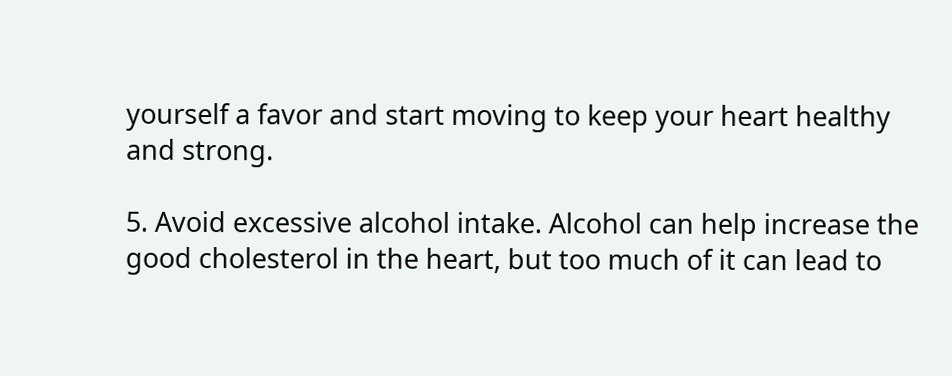yourself a favor and start moving to keep your heart healthy and strong.

5. Avoid excessive alcohol intake. Alcohol can help increase the good cholesterol in the heart, but too much of it can lead to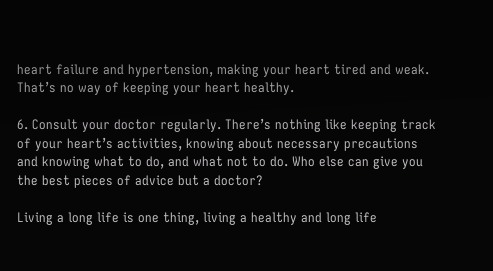heart failure and hypertension, making your heart tired and weak. That’s no way of keeping your heart healthy.

6. Consult your doctor regularly. There’s nothing like keeping track of your heart’s activities, knowing about necessary precautions and knowing what to do, and what not to do. Who else can give you the best pieces of advice but a doctor?

Living a long life is one thing, living a healthy and long life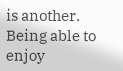is another. Being able to enjoy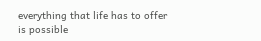everything that life has to offer is possible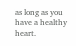as long as you have a healthy heart.